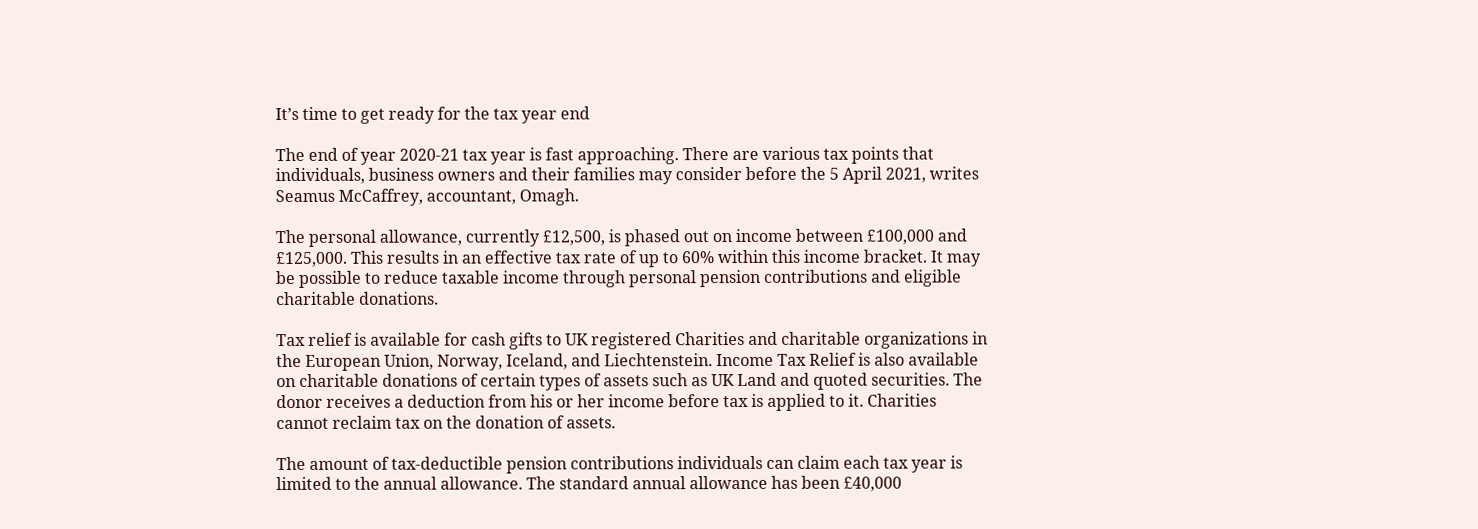It’s time to get ready for the tax year end

The end of year 2020-21 tax year is fast approaching. There are various tax points that individuals, business owners and their families may consider before the 5 April 2021, writes Seamus McCaffrey, accountant, Omagh.

The personal allowance, currently £12,500, is phased out on income between £100,000 and £125,000. This results in an effective tax rate of up to 60% within this income bracket. It may be possible to reduce taxable income through personal pension contributions and eligible charitable donations.

Tax relief is available for cash gifts to UK registered Charities and charitable organizations in the European Union, Norway, Iceland, and Liechtenstein. Income Tax Relief is also available on charitable donations of certain types of assets such as UK Land and quoted securities. The donor receives a deduction from his or her income before tax is applied to it. Charities cannot reclaim tax on the donation of assets.

The amount of tax-deductible pension contributions individuals can claim each tax year is limited to the annual allowance. The standard annual allowance has been £40,000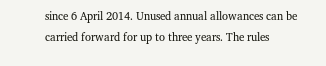since 6 April 2014. Unused annual allowances can be carried forward for up to three years. The rules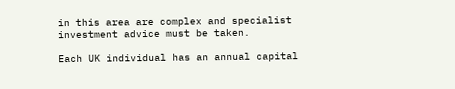in this area are complex and specialist investment advice must be taken.

Each UK individual has an annual capital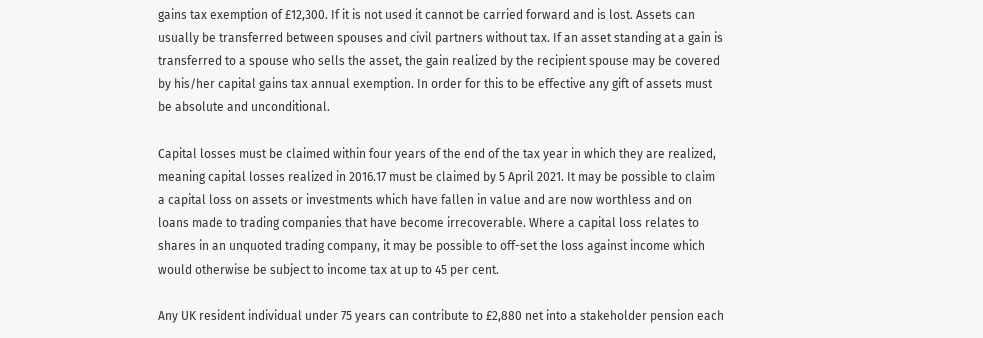gains tax exemption of £12,300. If it is not used it cannot be carried forward and is lost. Assets can usually be transferred between spouses and civil partners without tax. If an asset standing at a gain is transferred to a spouse who sells the asset, the gain realized by the recipient spouse may be covered by his/her capital gains tax annual exemption. In order for this to be effective any gift of assets must be absolute and unconditional.

Capital losses must be claimed within four years of the end of the tax year in which they are realized, meaning capital losses realized in 2016.17 must be claimed by 5 April 2021. It may be possible to claim a capital loss on assets or investments which have fallen in value and are now worthless and on loans made to trading companies that have become irrecoverable. Where a capital loss relates to shares in an unquoted trading company, it may be possible to off-set the loss against income which would otherwise be subject to income tax at up to 45 per cent.

Any UK resident individual under 75 years can contribute to £2,880 net into a stakeholder pension each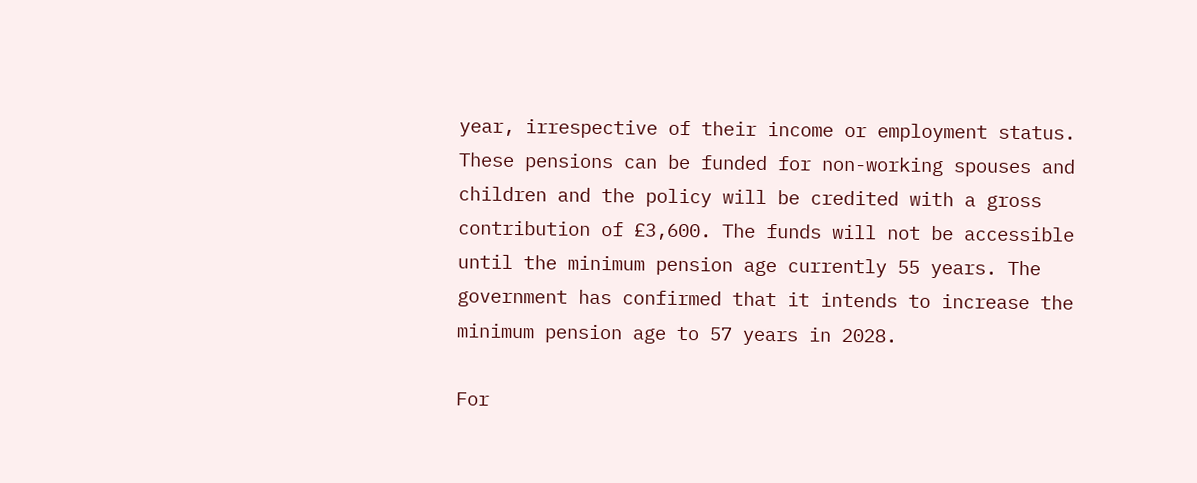year, irrespective of their income or employment status. These pensions can be funded for non-working spouses and children and the policy will be credited with a gross contribution of £3,600. The funds will not be accessible until the minimum pension age currently 55 years. The government has confirmed that it intends to increase the minimum pension age to 57 years in 2028.

For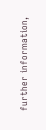further information,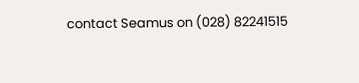contact Seamus on (028) 82241515